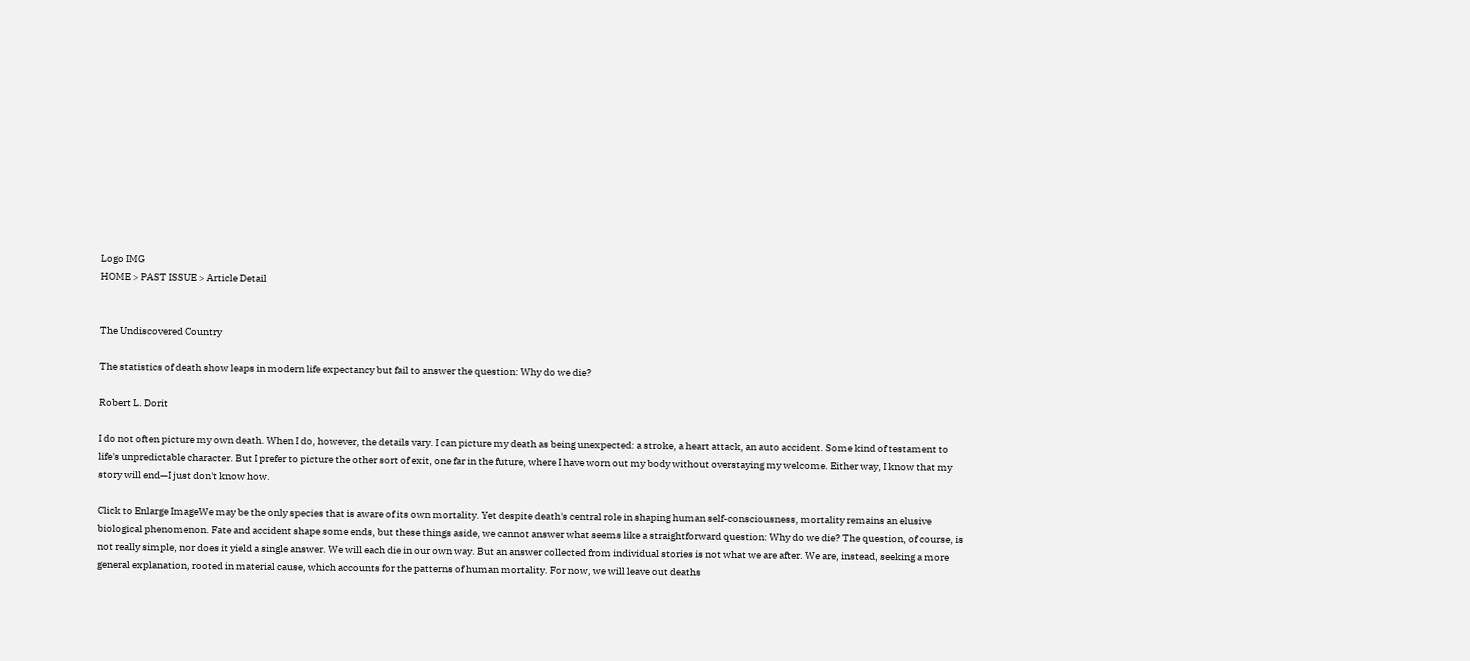Logo IMG
HOME > PAST ISSUE > Article Detail


The Undiscovered Country

The statistics of death show leaps in modern life expectancy but fail to answer the question: Why do we die?

Robert L. Dorit

I do not often picture my own death. When I do, however, the details vary. I can picture my death as being unexpected: a stroke, a heart attack, an auto accident. Some kind of testament to life's unpredictable character. But I prefer to picture the other sort of exit, one far in the future, where I have worn out my body without overstaying my welcome. Either way, I know that my story will end—I just don't know how.

Click to Enlarge ImageWe may be the only species that is aware of its own mortality. Yet despite death's central role in shaping human self-consciousness, mortality remains an elusive biological phenomenon. Fate and accident shape some ends, but these things aside, we cannot answer what seems like a straightforward question: Why do we die? The question, of course, is not really simple, nor does it yield a single answer. We will each die in our own way. But an answer collected from individual stories is not what we are after. We are, instead, seeking a more general explanation, rooted in material cause, which accounts for the patterns of human mortality. For now, we will leave out deaths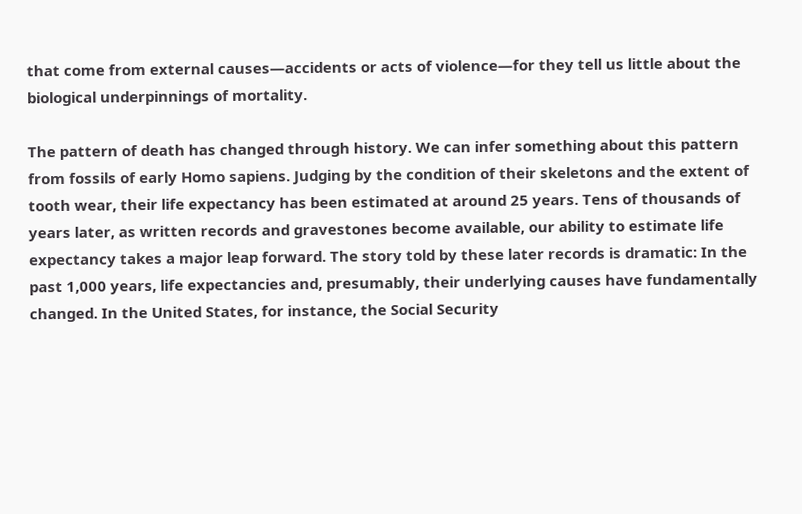that come from external causes—accidents or acts of violence—for they tell us little about the biological underpinnings of mortality.

The pattern of death has changed through history. We can infer something about this pattern from fossils of early Homo sapiens. Judging by the condition of their skeletons and the extent of tooth wear, their life expectancy has been estimated at around 25 years. Tens of thousands of years later, as written records and gravestones become available, our ability to estimate life expectancy takes a major leap forward. The story told by these later records is dramatic: In the past 1,000 years, life expectancies and, presumably, their underlying causes have fundamentally changed. In the United States, for instance, the Social Security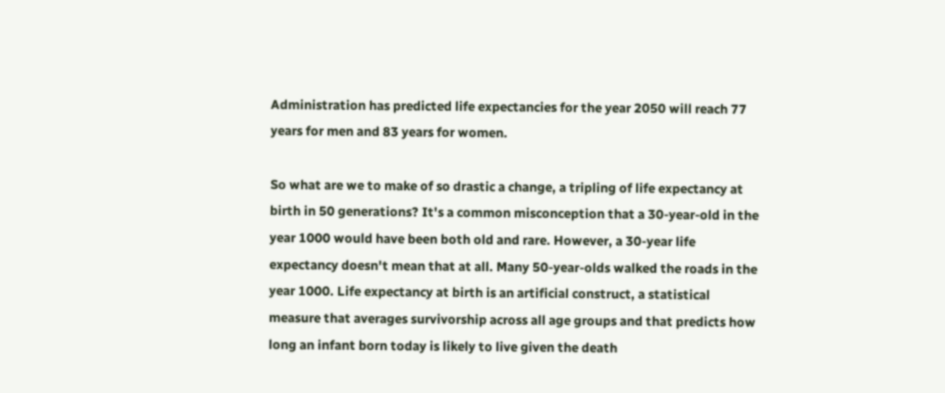Administration has predicted life expectancies for the year 2050 will reach 77 years for men and 83 years for women.

So what are we to make of so drastic a change, a tripling of life expectancy at birth in 50 generations? It's a common misconception that a 30-year-old in the year 1000 would have been both old and rare. However, a 30-year life expectancy doesn't mean that at all. Many 50-year-olds walked the roads in the year 1000. Life expectancy at birth is an artificial construct, a statistical measure that averages survivorship across all age groups and that predicts how long an infant born today is likely to live given the death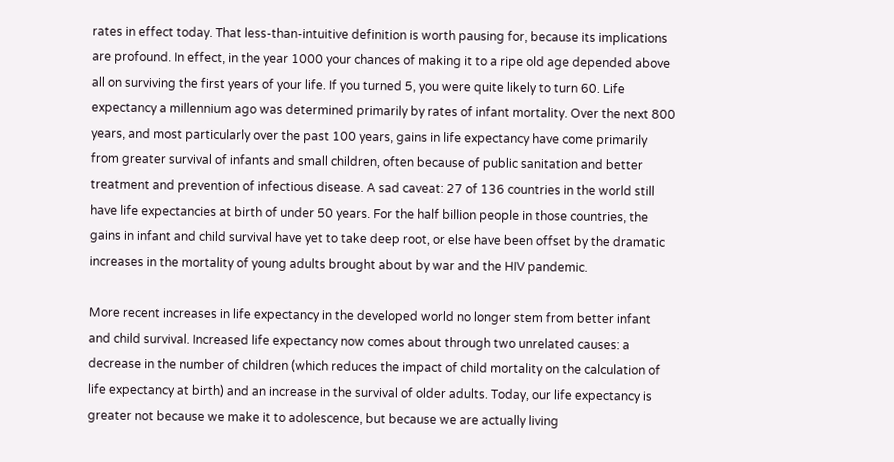rates in effect today. That less-than-intuitive definition is worth pausing for, because its implications are profound. In effect, in the year 1000 your chances of making it to a ripe old age depended above all on surviving the first years of your life. If you turned 5, you were quite likely to turn 60. Life expectancy a millennium ago was determined primarily by rates of infant mortality. Over the next 800 years, and most particularly over the past 100 years, gains in life expectancy have come primarily from greater survival of infants and small children, often because of public sanitation and better treatment and prevention of infectious disease. A sad caveat: 27 of 136 countries in the world still have life expectancies at birth of under 50 years. For the half billion people in those countries, the gains in infant and child survival have yet to take deep root, or else have been offset by the dramatic increases in the mortality of young adults brought about by war and the HIV pandemic.

More recent increases in life expectancy in the developed world no longer stem from better infant and child survival. Increased life expectancy now comes about through two unrelated causes: a decrease in the number of children (which reduces the impact of child mortality on the calculation of life expectancy at birth) and an increase in the survival of older adults. Today, our life expectancy is greater not because we make it to adolescence, but because we are actually living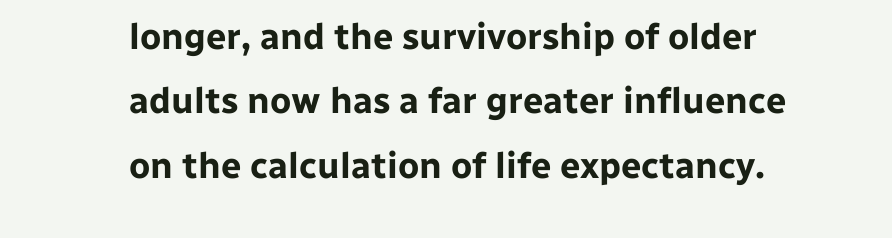longer, and the survivorship of older adults now has a far greater influence on the calculation of life expectancy.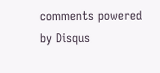comments powered by Disqus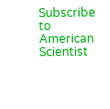Subscribe to American Scientist